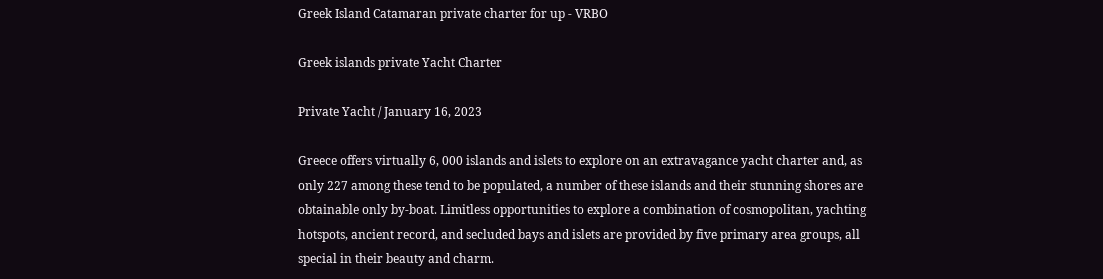Greek Island Catamaran private charter for up - VRBO

Greek islands private Yacht Charter

Private Yacht / January 16, 2023

Greece offers virtually 6, 000 islands and islets to explore on an extravagance yacht charter and, as only 227 among these tend to be populated, a number of these islands and their stunning shores are obtainable only by-boat. Limitless opportunities to explore a combination of cosmopolitan, yachting hotspots, ancient record, and secluded bays and islets are provided by five primary area groups, all special in their beauty and charm.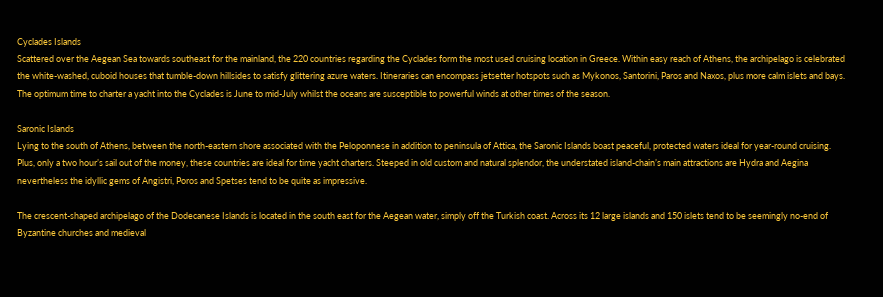Cyclades Islands
Scattered over the Aegean Sea towards southeast for the mainland, the 220 countries regarding the Cyclades form the most used cruising location in Greece. Within easy reach of Athens, the archipelago is celebrated the white-washed, cuboid houses that tumble-down hillsides to satisfy glittering azure waters. Itineraries can encompass jetsetter hotspots such as Mykonos, Santorini, Paros and Naxos, plus more calm islets and bays. The optimum time to charter a yacht into the Cyclades is June to mid-July whilst the oceans are susceptible to powerful winds at other times of the season.

Saronic Islands
Lying to the south of Athens, between the north-eastern shore associated with the Peloponnese in addition to peninsula of Attica, the Saronic Islands boast peaceful, protected waters ideal for year-round cruising. Plus, only a two hour’s sail out of the money, these countries are ideal for time yacht charters. Steeped in old custom and natural splendor, the understated island-chain’s main attractions are Hydra and Aegina nevertheless the idyllic gems of Angistri, Poros and Spetses tend to be quite as impressive.

The crescent-shaped archipelago of the Dodecanese Islands is located in the south east for the Aegean water, simply off the Turkish coast. Across its 12 large islands and 150 islets tend to be seemingly no-end of Byzantine churches and medieval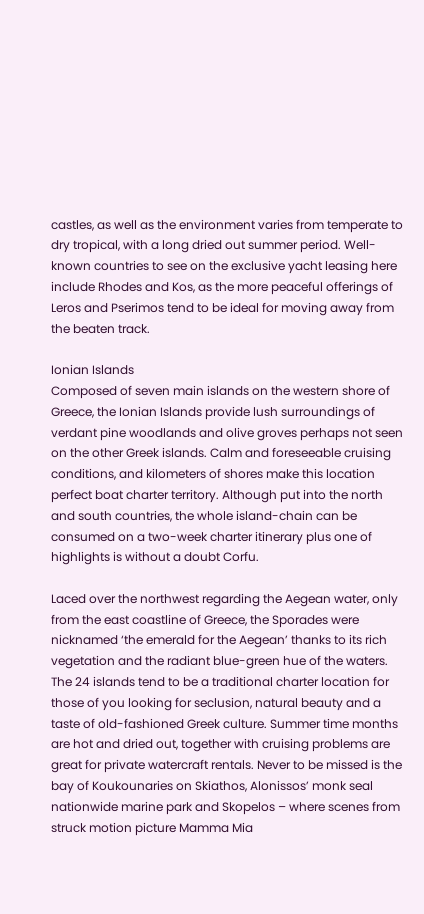castles, as well as the environment varies from temperate to dry tropical, with a long dried out summer period. Well-known countries to see on the exclusive yacht leasing here include Rhodes and Kos, as the more peaceful offerings of Leros and Pserimos tend to be ideal for moving away from the beaten track.

Ionian Islands
Composed of seven main islands on the western shore of Greece, the Ionian Islands provide lush surroundings of verdant pine woodlands and olive groves perhaps not seen on the other Greek islands. Calm and foreseeable cruising conditions, and kilometers of shores make this location perfect boat charter territory. Although put into the north and south countries, the whole island-chain can be consumed on a two-week charter itinerary plus one of highlights is without a doubt Corfu.

Laced over the northwest regarding the Aegean water, only from the east coastline of Greece, the Sporades were nicknamed ‘the emerald for the Aegean’ thanks to its rich vegetation and the radiant blue-green hue of the waters. The 24 islands tend to be a traditional charter location for those of you looking for seclusion, natural beauty and a taste of old-fashioned Greek culture. Summer time months are hot and dried out, together with cruising problems are great for private watercraft rentals. Never to be missed is the bay of Koukounaries on Skiathos, Alonissos’ monk seal nationwide marine park and Skopelos – where scenes from struck motion picture Mamma Mia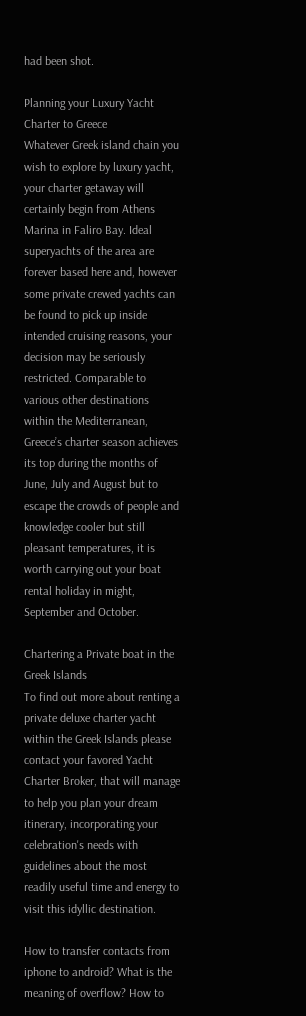had been shot.

Planning your Luxury Yacht Charter to Greece
Whatever Greek island chain you wish to explore by luxury yacht, your charter getaway will certainly begin from Athens Marina in Faliro Bay. Ideal superyachts of the area are forever based here and, however some private crewed yachts can be found to pick up inside intended cruising reasons, your decision may be seriously restricted. Comparable to various other destinations within the Mediterranean, Greece’s charter season achieves its top during the months of June, July and August but to escape the crowds of people and knowledge cooler but still pleasant temperatures, it is worth carrying out your boat rental holiday in might, September and October.

Chartering a Private boat in the Greek Islands
To find out more about renting a private deluxe charter yacht within the Greek Islands please contact your favored Yacht Charter Broker, that will manage to help you plan your dream itinerary, incorporating your celebration's needs with guidelines about the most readily useful time and energy to visit this idyllic destination.

How to transfer contacts from iphone to android? What is the meaning of overflow? How to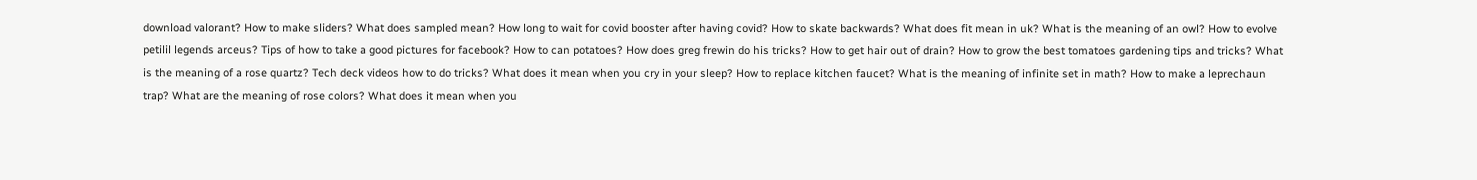download valorant? How to make sliders? What does sampled mean? How long to wait for covid booster after having covid? How to skate backwards? What does fit mean in uk? What is the meaning of an owl? How to evolve petilil legends arceus? Tips of how to take a good pictures for facebook? How to can potatoes? How does greg frewin do his tricks? How to get hair out of drain? How to grow the best tomatoes gardening tips and tricks? What is the meaning of a rose quartz? Tech deck videos how to do tricks? What does it mean when you cry in your sleep? How to replace kitchen faucet? What is the meaning of infinite set in math? How to make a leprechaun trap? What are the meaning of rose colors? What does it mean when you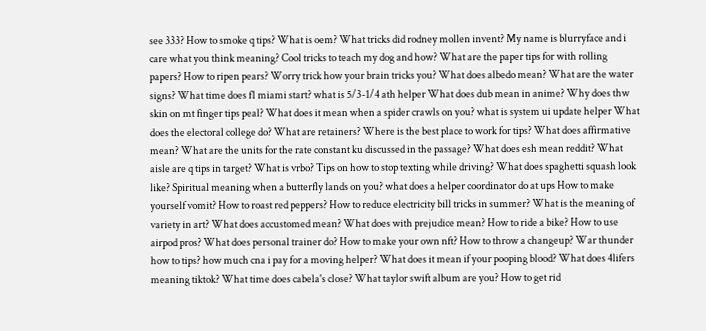see 333? How to smoke q tips? What is oem? What tricks did rodney mollen invent? My name is blurryface and i care what you think meaning? Cool tricks to teach my dog and how? What are the paper tips for with rolling papers? How to ripen pears? Worry trick how your brain tricks you? What does albedo mean? What are the water signs? What time does f1 miami start? what is 5/3-1/4 ath helper What does dub mean in anime? Why does thw skin on mt finger tips peal? What does it mean when a spider crawls on you? what is system ui update helper What does the electoral college do? What are retainers? Where is the best place to work for tips? What does affirmative mean? What are the units for the rate constant ku discussed in the passage? What does esh mean reddit? What aisle are q tips in target? What is vrbo? Tips on how to stop texting while driving? What does spaghetti squash look like? Spiritual meaning when a butterfly lands on you? what does a helper coordinator do at ups How to make yourself vomit? How to roast red peppers? How to reduce electricity bill tricks in summer? What is the meaning of variety in art? What does accustomed mean? What does with prejudice mean? How to ride a bike? How to use airpod pros? What does personal trainer do? How to make your own nft? How to throw a changeup? War thunder how to tips? how much cna i pay for a moving helper? What does it mean if your pooping blood? What does 4lifers meaning tiktok? What time does cabela's close? What taylor swift album are you? How to get rid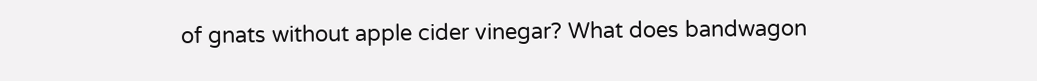of gnats without apple cider vinegar? What does bandwagon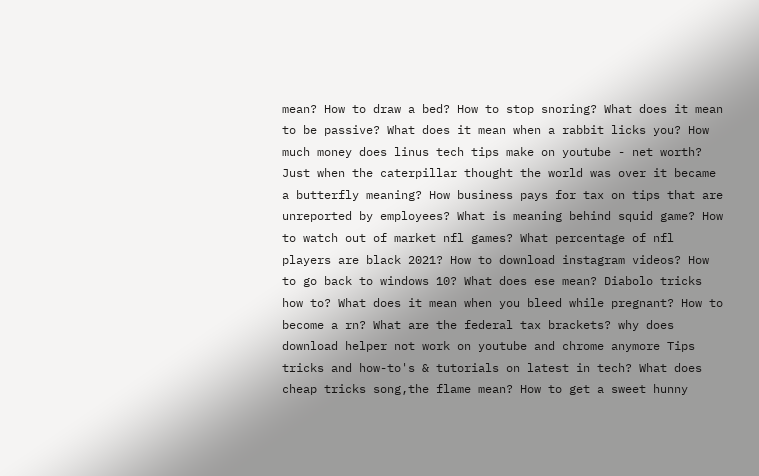mean? How to draw a bed? How to stop snoring? What does it mean to be passive? What does it mean when a rabbit licks you? How much money does linus tech tips make on youtube - net worth? Just when the caterpillar thought the world was over it became a butterfly meaning? How business pays for tax on tips that are unreported by employees? What is meaning behind squid game? How to watch out of market nfl games? What percentage of nfl players are black 2021? How to download instagram videos? How to go back to windows 10? What does ese mean? Diabolo tricks how to? What does it mean when you bleed while pregnant? How to become a rn? What are the federal tax brackets? why does download helper not work on youtube and chrome anymore Tips tricks and how-to's & tutorials on latest in tech? What does cheap tricks song,the flame mean? How to get a sweet hunny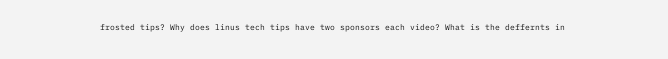frosted tips? Why does linus tech tips have two sponsors each video? What is the deffernts in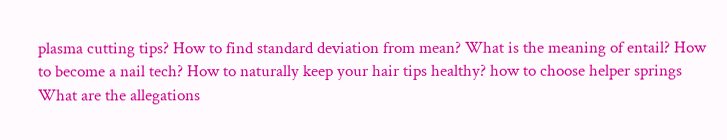plasma cutting tips? How to find standard deviation from mean? What is the meaning of entail? How to become a nail tech? How to naturally keep your hair tips healthy? how to choose helper springs What are the allegations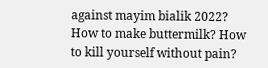against mayim bialik 2022? How to make buttermilk? How to kill yourself without pain?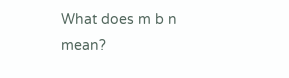What does m b n mean?